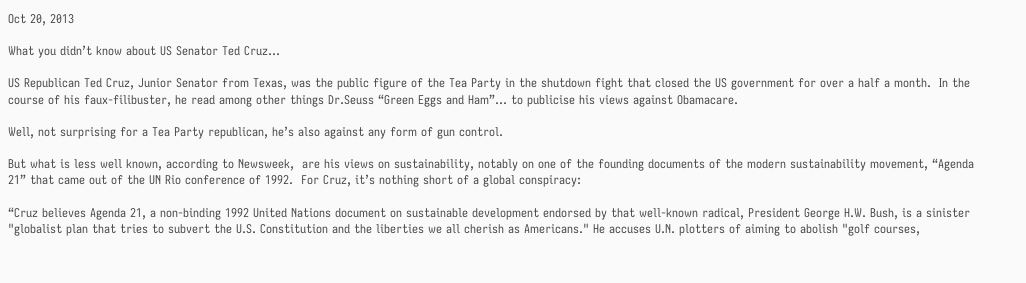Oct 20, 2013

What you didn’t know about US Senator Ted Cruz…

US Republican Ted Cruz, Junior Senator from Texas, was the public figure of the Tea Party in the shutdown fight that closed the US government for over a half a month.  In the course of his faux-filibuster, he read among other things Dr.Seuss “Green Eggs and Ham”... to publicise his views against Obamacare.

Well, not surprising for a Tea Party republican, he’s also against any form of gun control.

But what is less well known, according to Newsweek,  are his views on sustainability, notably on one of the founding documents of the modern sustainability movement, “Agenda 21” that came out of the UN Rio conference of 1992.  For Cruz, it’s nothing short of a global conspiracy:

“Cruz believes Agenda 21, a non-binding 1992 United Nations document on sustainable development endorsed by that well-known radical, President George H.W. Bush, is a sinister "globalist plan that tries to subvert the U.S. Constitution and the liberties we all cherish as Americans." He accuses U.N. plotters of aiming to abolish "golf courses,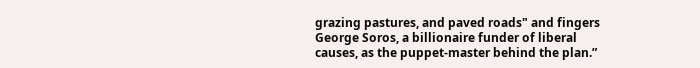grazing pastures, and paved roads" and fingers George Soros, a billionaire funder of liberal causes, as the puppet-master behind the plan.”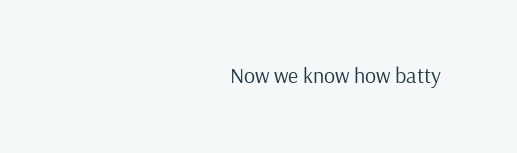Now we know how batty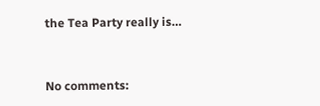the Tea Party really is…


No comments: